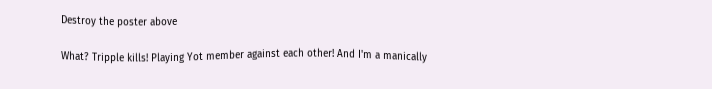Destroy the poster above

What? Tripple kills! Playing Yot member against each other! And I'm a manically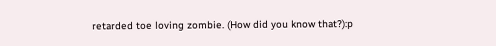retarded toe loving zombie. (How did you know that?):p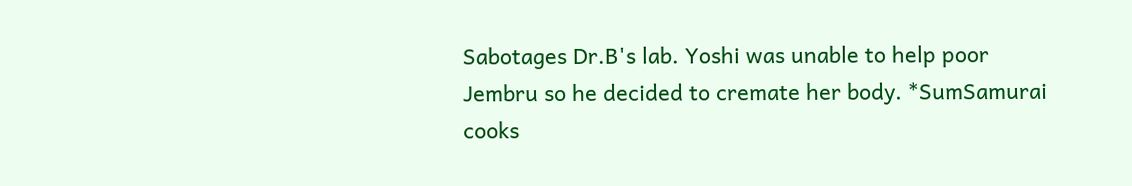Sabotages Dr.B's lab. Yoshi was unable to help poor Jembru so he decided to cremate her body. *SumSamurai cooks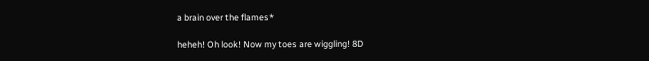a brain over the flames*

heheh! Oh look! Now my toes are wiggling! 8D